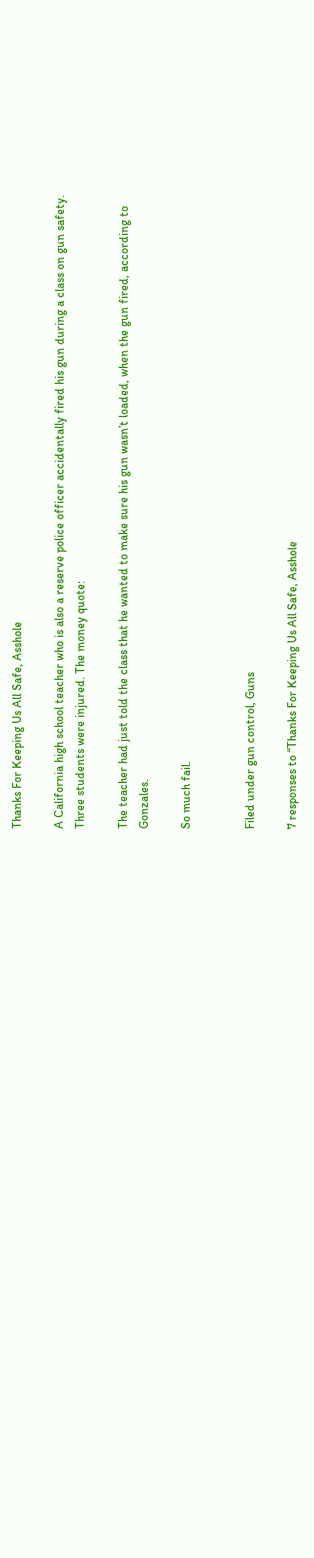Thanks For Keeping Us All Safe, Asshole

A California high school teacher who is also a reserve police officer accidentally fired his gun during a class on gun safety. Three students were injured. The money quote:

The teacher had just told the class that he wanted to make sure his gun wasn’t loaded, when the gun fired, according to Gonzales.

So much fail.


Filed under gun control, Guns

7 responses to “Thanks For Keeping Us All Safe, Asshole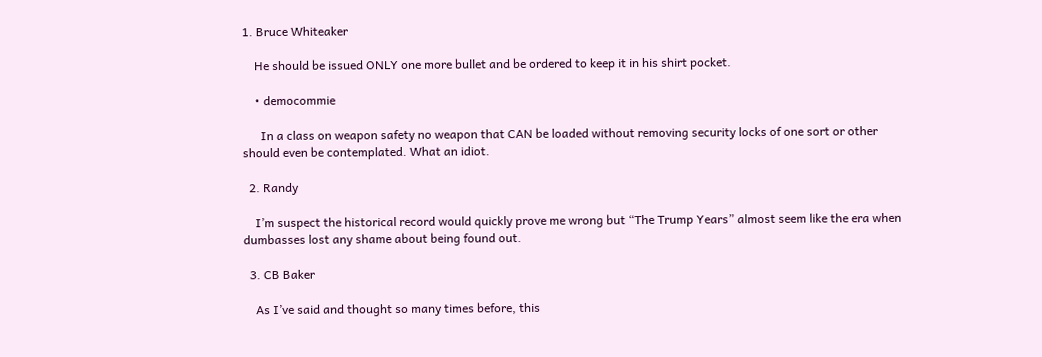1. Bruce Whiteaker

    He should be issued ONLY one more bullet and be ordered to keep it in his shirt pocket.

    • democommie

      In a class on weapon safety no weapon that CAN be loaded without removing security locks of one sort or other should even be contemplated. What an idiot.

  2. Randy

    I’m suspect the historical record would quickly prove me wrong but “The Trump Years” almost seem like the era when dumbasses lost any shame about being found out.

  3. CB Baker

    As I’ve said and thought so many times before, this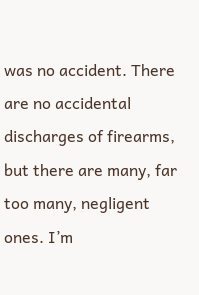was no accident. There are no accidental discharges of firearms, but there are many, far too many, negligent ones. I’m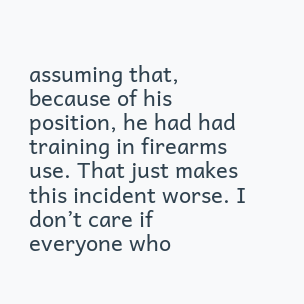assuming that, because of his position, he had had training in firearms use. That just makes this incident worse. I don’t care if everyone who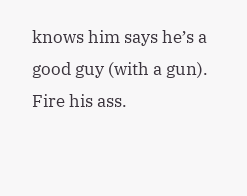knows him says he’s a good guy (with a gun). Fire his ass.